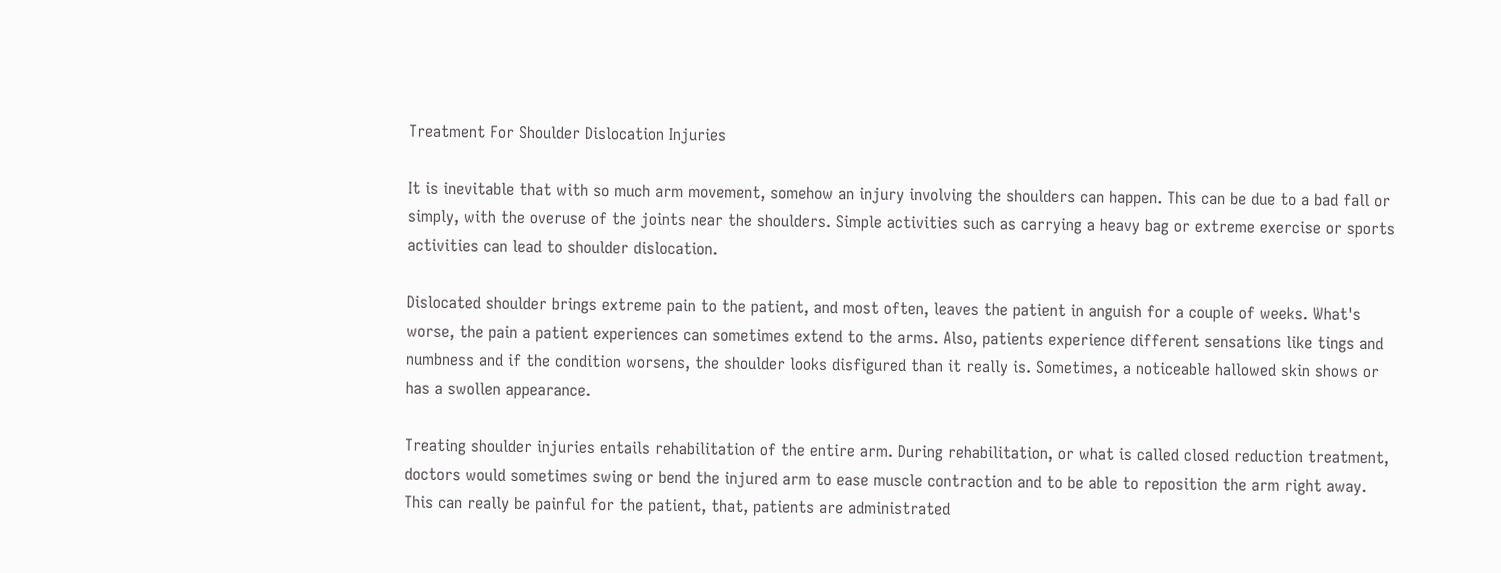Treatment For Shoulder Dislocation Injuries

It is inevitable that with so much arm movement, somehow an injury involving the shoulders can happen. This can be due to a bad fall or simply, with the overuse of the joints near the shoulders. Simple activities such as carrying a heavy bag or extreme exercise or sports activities can lead to shoulder dislocation.

Dislocated shoulder brings extreme pain to the patient, and most often, leaves the patient in anguish for a couple of weeks. What's worse, the pain a patient experiences can sometimes extend to the arms. Also, patients experience different sensations like tings and numbness and if the condition worsens, the shoulder looks disfigured than it really is. Sometimes, a noticeable hallowed skin shows or has a swollen appearance.

Treating shoulder injuries entails rehabilitation of the entire arm. During rehabilitation, or what is called closed reduction treatment, doctors would sometimes swing or bend the injured arm to ease muscle contraction and to be able to reposition the arm right away. This can really be painful for the patient, that, patients are administrated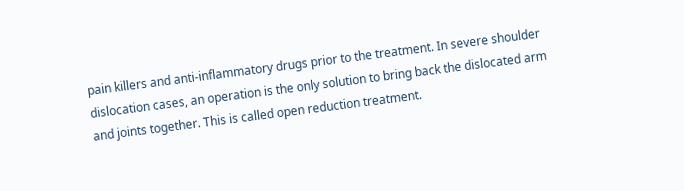pain killers and anti-inflammatory drugs prior to the treatment. In severe shoulder dislocation cases, an operation is the only solution to bring back the dislocated arm and joints together. This is called open reduction treatment.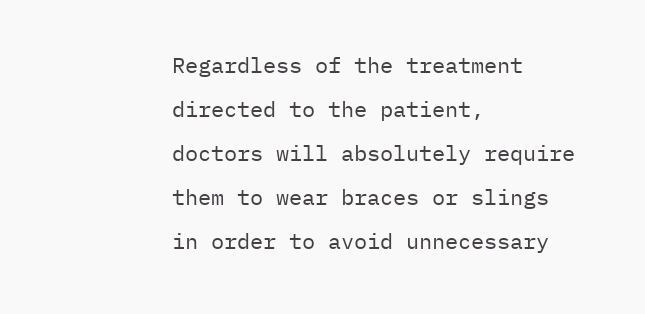Regardless of the treatment directed to the patient, doctors will absolutely require them to wear braces or slings in order to avoid unnecessary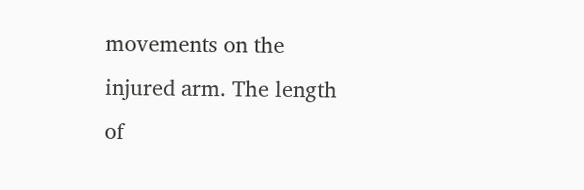movements on the injured arm. The length of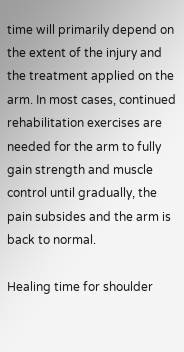time will primarily depend on the extent of the injury and the treatment applied on the arm. In most cases, continued rehabilitation exercises are needed for the arm to fully gain strength and muscle control until gradually, the pain subsides and the arm is back to normal.

Healing time for shoulder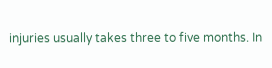injuries usually takes three to five months. In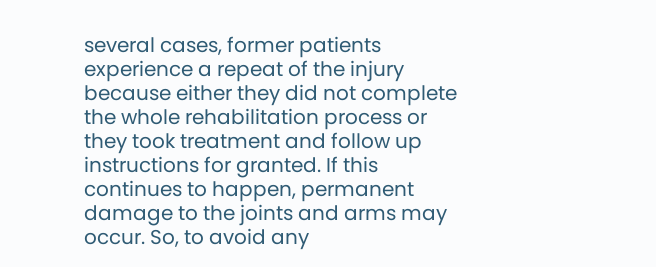several cases, former patients experience a repeat of the injury because either they did not complete the whole rehabilitation process or they took treatment and follow up instructions for granted. If this continues to happen, permanent damage to the joints and arms may occur. So, to avoid any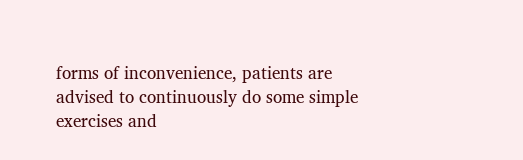forms of inconvenience, patients are advised to continuously do some simple exercises and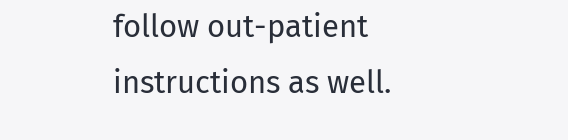follow out-patient instructions as well.